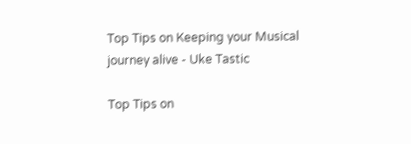Top Tips on Keeping your Musical journey alive - Uke Tastic

Top Tips on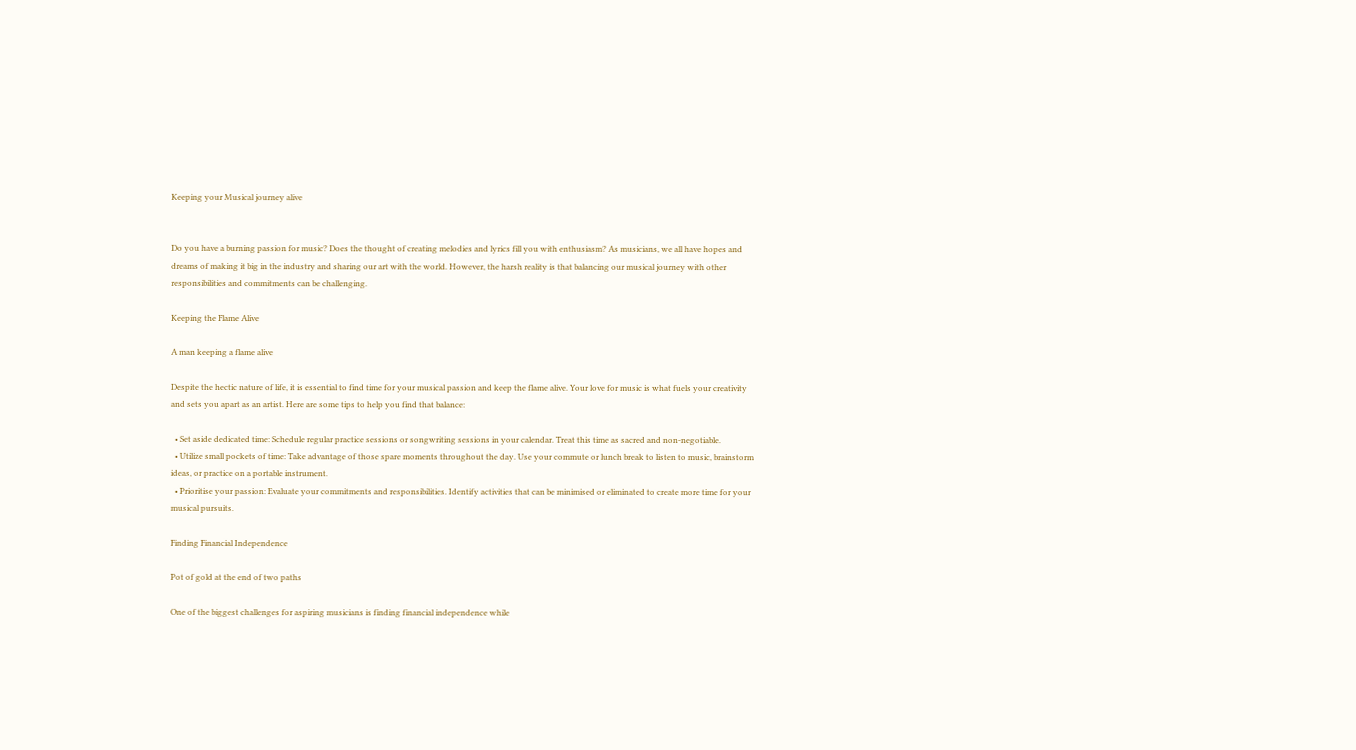Keeping your Musical journey alive


Do you have a burning passion for music? Does the thought of creating melodies and lyrics fill you with enthusiasm? As musicians, we all have hopes and dreams of making it big in the industry and sharing our art with the world. However, the harsh reality is that balancing our musical journey with other responsibilities and commitments can be challenging.

Keeping the Flame Alive

A man keeping a flame alive

Despite the hectic nature of life, it is essential to find time for your musical passion and keep the flame alive. Your love for music is what fuels your creativity and sets you apart as an artist. Here are some tips to help you find that balance:

  • Set aside dedicated time: Schedule regular practice sessions or songwriting sessions in your calendar. Treat this time as sacred and non-negotiable.
  • Utilize small pockets of time: Take advantage of those spare moments throughout the day. Use your commute or lunch break to listen to music, brainstorm ideas, or practice on a portable instrument.
  • Prioritise your passion: Evaluate your commitments and responsibilities. Identify activities that can be minimised or eliminated to create more time for your musical pursuits.

Finding Financial Independence

Pot of gold at the end of two paths

One of the biggest challenges for aspiring musicians is finding financial independence while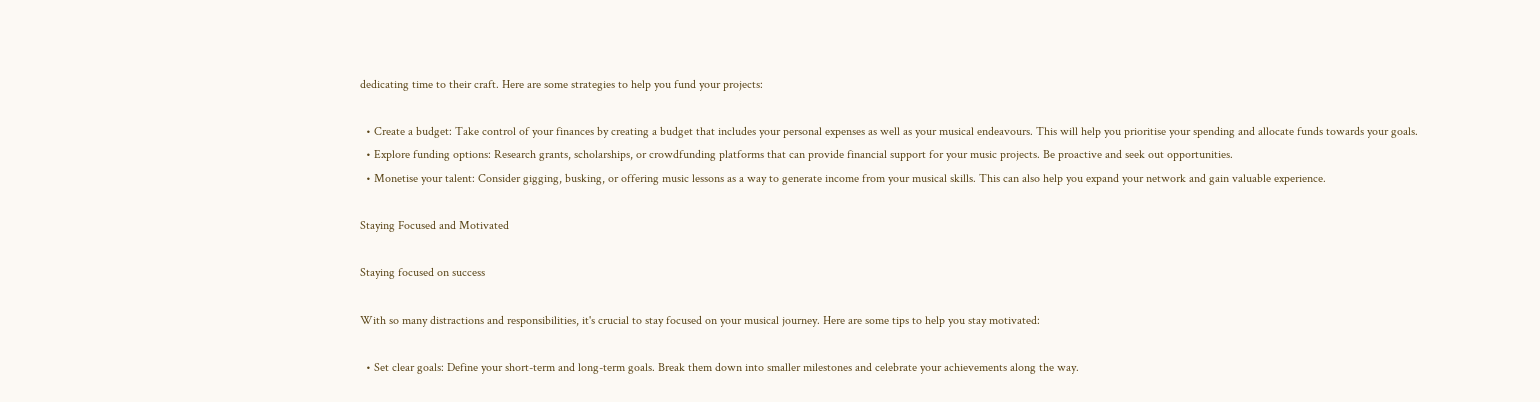dedicating time to their craft. Here are some strategies to help you fund your projects:

  • Create a budget: Take control of your finances by creating a budget that includes your personal expenses as well as your musical endeavours. This will help you prioritise your spending and allocate funds towards your goals.
  • Explore funding options: Research grants, scholarships, or crowdfunding platforms that can provide financial support for your music projects. Be proactive and seek out opportunities.
  • Monetise your talent: Consider gigging, busking, or offering music lessons as a way to generate income from your musical skills. This can also help you expand your network and gain valuable experience.

Staying Focused and Motivated

Staying focused on success

With so many distractions and responsibilities, it's crucial to stay focused on your musical journey. Here are some tips to help you stay motivated:

  • Set clear goals: Define your short-term and long-term goals. Break them down into smaller milestones and celebrate your achievements along the way.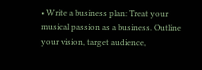• Write a business plan: Treat your musical passion as a business. Outline your vision, target audience,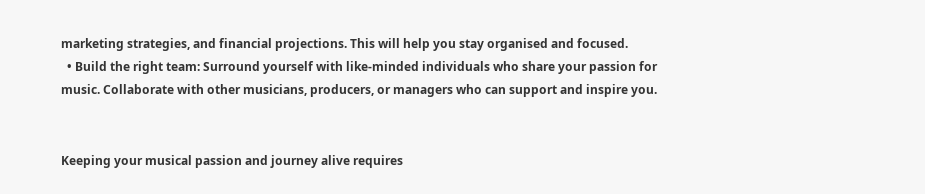marketing strategies, and financial projections. This will help you stay organised and focused.
  • Build the right team: Surround yourself with like-minded individuals who share your passion for music. Collaborate with other musicians, producers, or managers who can support and inspire you.


Keeping your musical passion and journey alive requires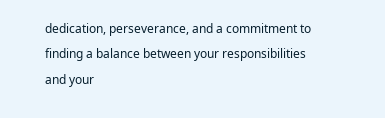dedication, perseverance, and a commitment to finding a balance between your responsibilities and your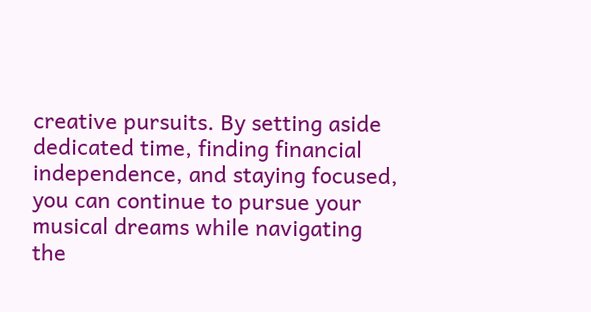creative pursuits. By setting aside dedicated time, finding financial independence, and staying focused, you can continue to pursue your musical dreams while navigating the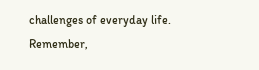challenges of everyday life. Remember,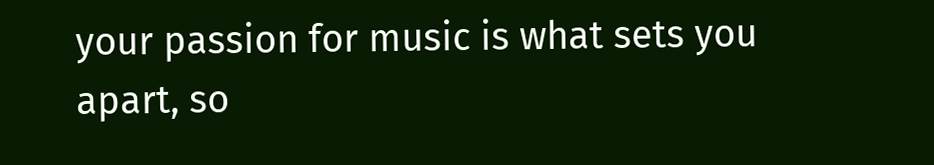your passion for music is what sets you apart, so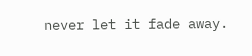never let it fade away.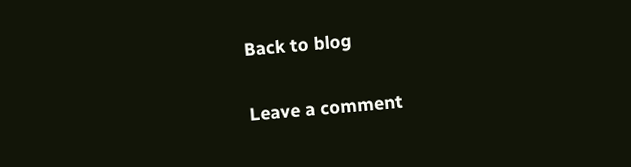Back to blog

Leave a comment